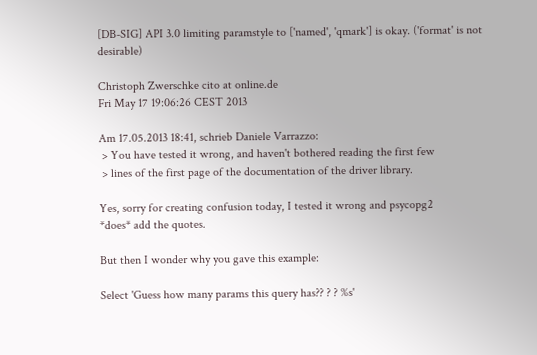[DB-SIG] API 3.0 limiting paramstyle to ['named', 'qmark'] is okay. ('format' is not desirable)

Christoph Zwerschke cito at online.de
Fri May 17 19:06:26 CEST 2013

Am 17.05.2013 18:41, schrieb Daniele Varrazzo:
 > You have tested it wrong, and haven't bothered reading the first few
 > lines of the first page of the documentation of the driver library.

Yes, sorry for creating confusion today, I tested it wrong and psycopg2
*does* add the quotes.

But then I wonder why you gave this example:

Select 'Guess how many params this query has?? ? ? %s'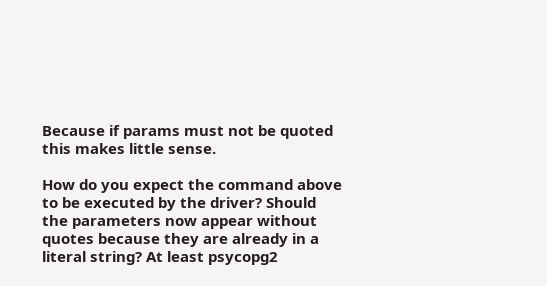Because if params must not be quoted this makes little sense.

How do you expect the command above to be executed by the driver? Should
the parameters now appear without quotes because they are already in a
literal string? At least psycopg2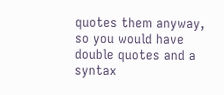quotes them anyway, so you would have
double quotes and a syntax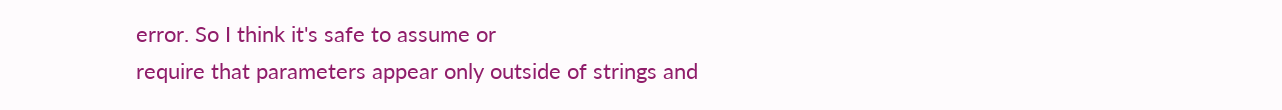error. So I think it's safe to assume or
require that parameters appear only outside of strings and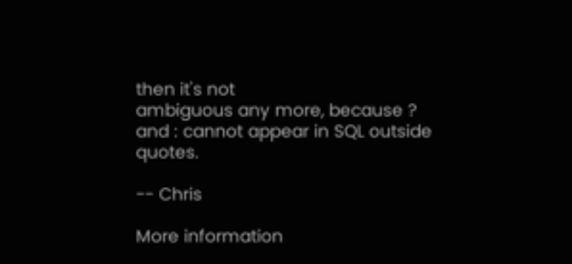then it's not
ambiguous any more, because ? and : cannot appear in SQL outside quotes.

-- Chris

More information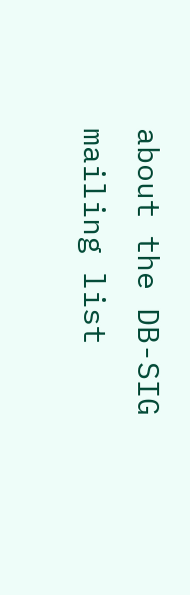about the DB-SIG mailing list